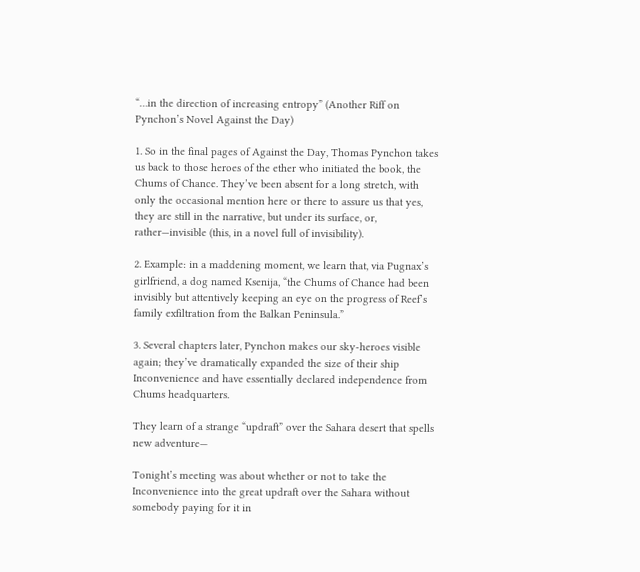“…in the direction of increasing entropy” (Another Riff on Pynchon’s Novel Against the Day)

1. So in the final pages of Against the Day, Thomas Pynchon takes us back to those heroes of the ether who initiated the book, the Chums of Chance. They’ve been absent for a long stretch, with only the occasional mention here or there to assure us that yes, they are still in the narrative, but under its surface, or, rather—invisible (this, in a novel full of invisibility).

2. Example: in a maddening moment, we learn that, via Pugnax’s girlfriend, a dog named Ksenija, “the Chums of Chance had been invisibly but attentively keeping an eye on the progress of Reef’s family exfiltration from the Balkan Peninsula.”

3. Several chapters later, Pynchon makes our sky-heroes visible again; they’ve dramatically expanded the size of their ship Inconvenience and have essentially declared independence from Chums headquarters.

They learn of a strange “updraft” over the Sahara desert that spells new adventure—

Tonight’s meeting was about whether or not to take the Inconvenience into the great updraft over the Sahara without somebody paying for it in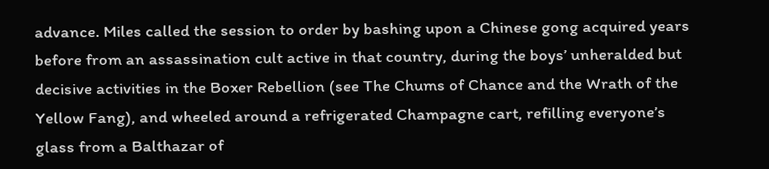advance. Miles called the session to order by bashing upon a Chinese gong acquired years before from an assassination cult active in that country, during the boys’ unheralded but decisive activities in the Boxer Rebellion (see The Chums of Chance and the Wrath of the Yellow Fang), and wheeled around a refrigerated Champagne cart, refilling everyone’s glass from a Balthazar of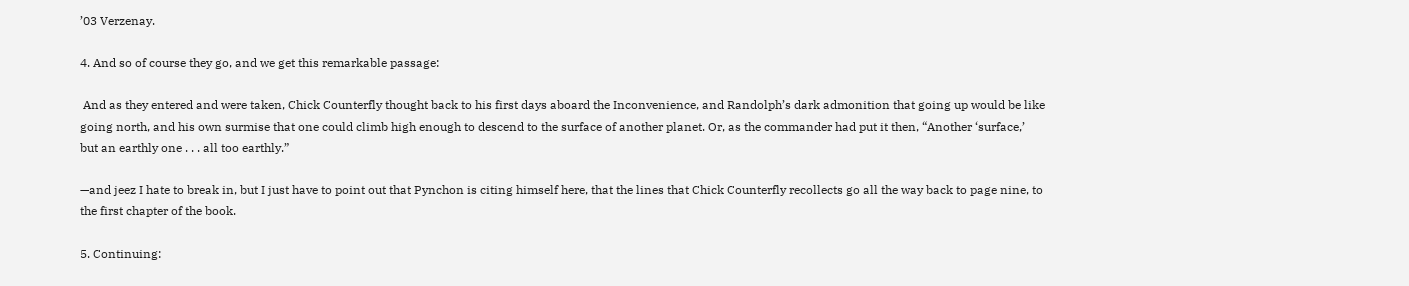’03 Verzenay.

4. And so of course they go, and we get this remarkable passage:

 And as they entered and were taken, Chick Counterfly thought back to his first days aboard the Inconvenience, and Randolph’s dark admonition that going up would be like going north, and his own surmise that one could climb high enough to descend to the surface of another planet. Or, as the commander had put it then, “Another ‘surface,’ but an earthly one . . . all too earthly.”

—and jeez I hate to break in, but I just have to point out that Pynchon is citing himself here, that the lines that Chick Counterfly recollects go all the way back to page nine, to the first chapter of the book.

5. Continuing: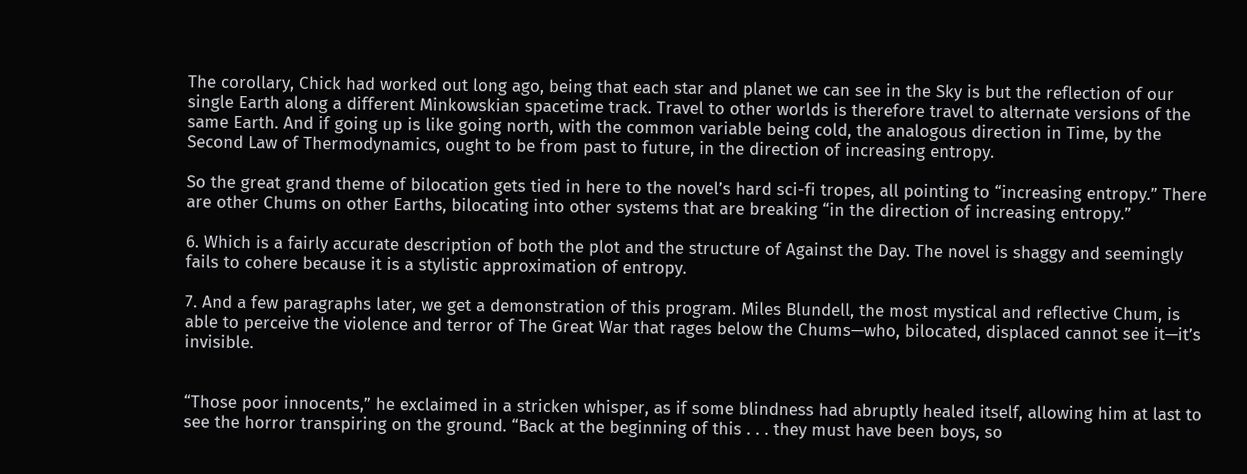The corollary, Chick had worked out long ago, being that each star and planet we can see in the Sky is but the reflection of our single Earth along a different Minkowskian spacetime track. Travel to other worlds is therefore travel to alternate versions of the same Earth. And if going up is like going north, with the common variable being cold, the analogous direction in Time, by the Second Law of Thermodynamics, ought to be from past to future, in the direction of increasing entropy.

So the great grand theme of bilocation gets tied in here to the novel’s hard sci-fi tropes, all pointing to “increasing entropy.” There are other Chums on other Earths, bilocating into other systems that are breaking “in the direction of increasing entropy.”

6. Which is a fairly accurate description of both the plot and the structure of Against the Day. The novel is shaggy and seemingly fails to cohere because it is a stylistic approximation of entropy.

7. And a few paragraphs later, we get a demonstration of this program. Miles Blundell, the most mystical and reflective Chum, is able to perceive the violence and terror of The Great War that rages below the Chums—who, bilocated, displaced cannot see it—it’s invisible.


“Those poor innocents,” he exclaimed in a stricken whisper, as if some blindness had abruptly healed itself, allowing him at last to see the horror transpiring on the ground. “Back at the beginning of this . . . they must have been boys, so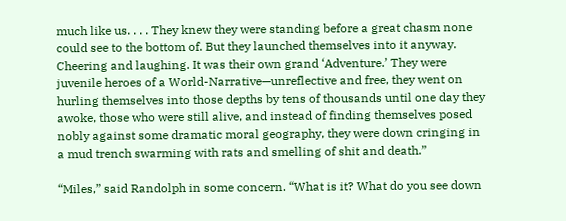much like us. . . . They knew they were standing before a great chasm none could see to the bottom of. But they launched themselves into it anyway. Cheering and laughing. It was their own grand ‘Adventure.’ They were juvenile heroes of a World-Narrative—unreflective and free, they went on hurling themselves into those depths by tens of thousands until one day they awoke, those who were still alive, and instead of finding themselves posed nobly against some dramatic moral geography, they were down cringing in a mud trench swarming with rats and smelling of shit and death.”

“Miles,” said Randolph in some concern. “What is it? What do you see down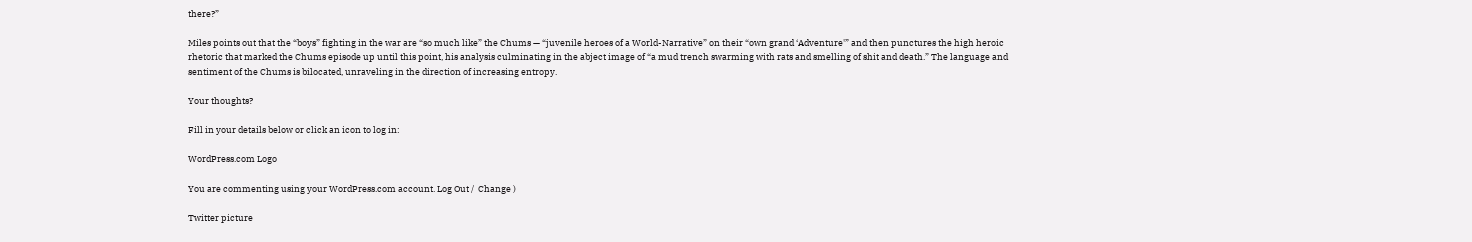there?”

Miles points out that the “boys” fighting in the war are “so much like” the Chums — “juvenile heroes of a World-Narrative” on their “own grand ‘Adventure'” and then punctures the high heroic rhetoric that marked the Chums episode up until this point, his analysis culminating in the abject image of “a mud trench swarming with rats and smelling of shit and death.” The language and sentiment of the Chums is bilocated, unraveling in the direction of increasing entropy.

Your thoughts?

Fill in your details below or click an icon to log in:

WordPress.com Logo

You are commenting using your WordPress.com account. Log Out /  Change )

Twitter picture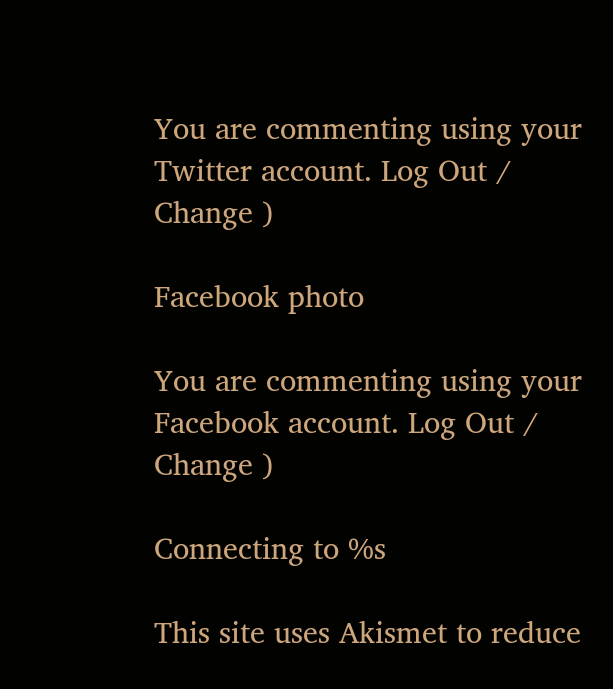You are commenting using your Twitter account. Log Out /  Change )

Facebook photo

You are commenting using your Facebook account. Log Out /  Change )

Connecting to %s

This site uses Akismet to reduce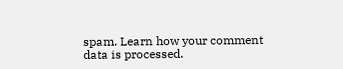spam. Learn how your comment data is processed.